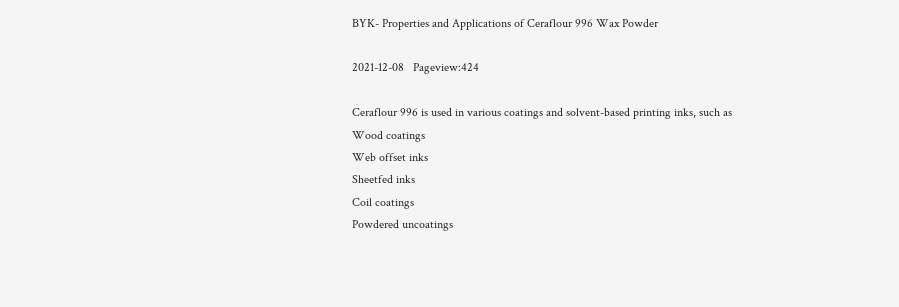BYK- Properties and Applications of Ceraflour 996 Wax Powder

2021-12-08   Pageview:424

Ceraflour 996 is used in various coatings and solvent-based printing inks, such as
Wood coatings
Web offset inks
Sheetfed inks
Coil coatings
Powdered uncoatings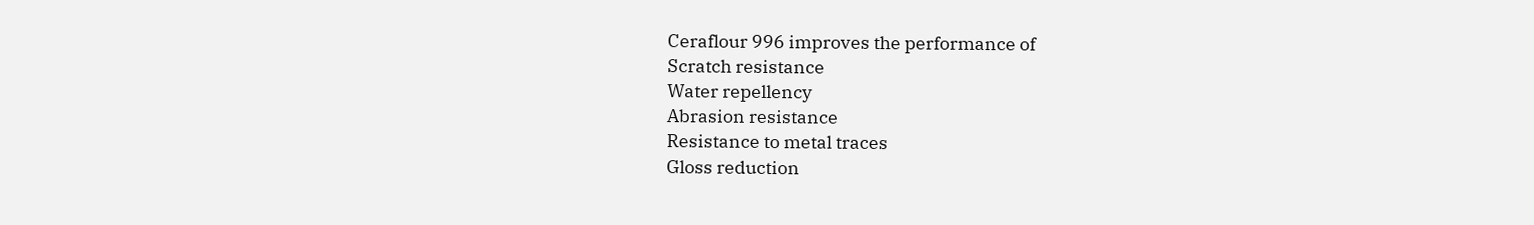Ceraflour 996 improves the performance of
Scratch resistance
Water repellency
Abrasion resistance
Resistance to metal traces
Gloss reduction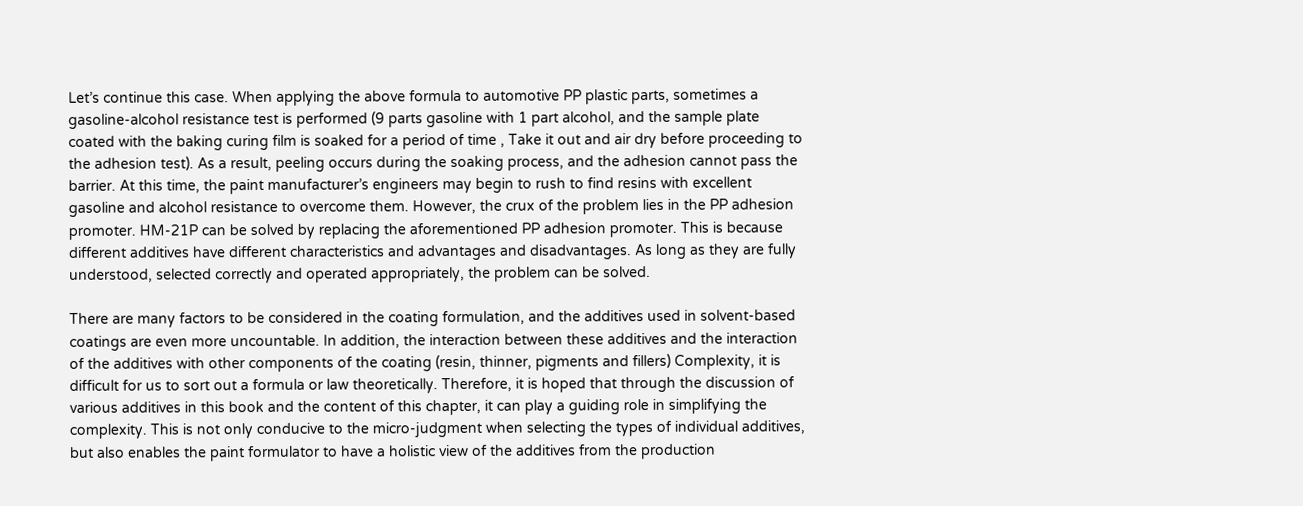Let’s continue this case. When applying the above formula to automotive PP plastic parts, sometimes a gasoline-alcohol resistance test is performed (9 parts gasoline with 1 part alcohol, and the sample plate coated with the baking curing film is soaked for a period of time , Take it out and air dry before proceeding to the adhesion test). As a result, peeling occurs during the soaking process, and the adhesion cannot pass the barrier. At this time, the paint manufacturer’s engineers may begin to rush to find resins with excellent gasoline and alcohol resistance to overcome them. However, the crux of the problem lies in the PP adhesion promoter. HM-21P can be solved by replacing the aforementioned PP adhesion promoter. This is because different additives have different characteristics and advantages and disadvantages. As long as they are fully understood, selected correctly and operated appropriately, the problem can be solved.

There are many factors to be considered in the coating formulation, and the additives used in solvent-based coatings are even more uncountable. In addition, the interaction between these additives and the interaction of the additives with other components of the coating (resin, thinner, pigments and fillers) Complexity, it is difficult for us to sort out a formula or law theoretically. Therefore, it is hoped that through the discussion of various additives in this book and the content of this chapter, it can play a guiding role in simplifying the complexity. This is not only conducive to the micro-judgment when selecting the types of individual additives, but also enables the paint formulator to have a holistic view of the additives from the production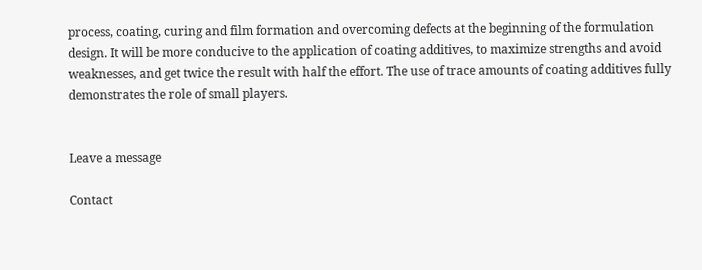process, coating, curing and film formation and overcoming defects at the beginning of the formulation design. It will be more conducive to the application of coating additives, to maximize strengths and avoid weaknesses, and get twice the result with half the effort. The use of trace amounts of coating additives fully demonstrates the role of small players.


Leave a message

Contact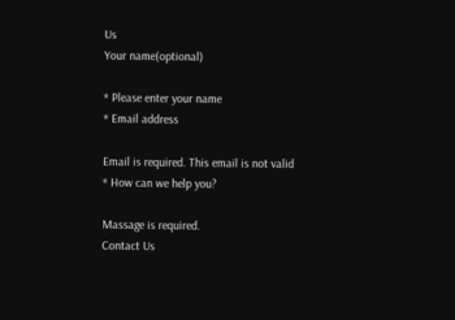Us
Your name(optional)

* Please enter your name
* Email address

Email is required. This email is not valid
* How can we help you?

Massage is required.
Contact Us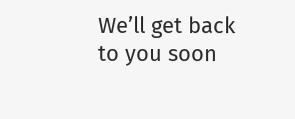We’ll get back to you soon